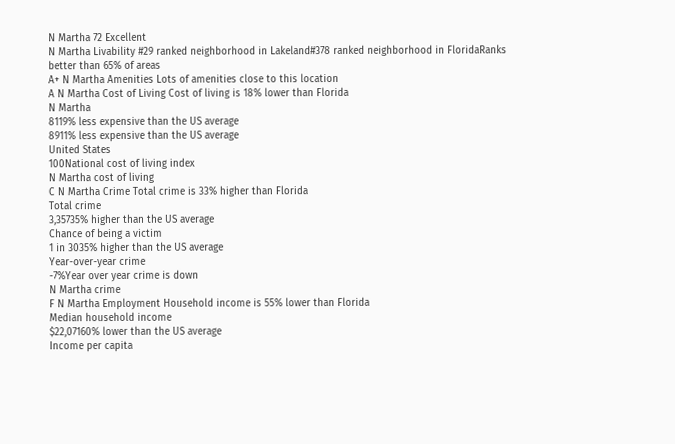N Martha 72 Excellent
N Martha Livability #29 ranked neighborhood in Lakeland#378 ranked neighborhood in FloridaRanks better than 65% of areas
A+ N Martha Amenities Lots of amenities close to this location
A N Martha Cost of Living Cost of living is 18% lower than Florida
N Martha
8119% less expensive than the US average
8911% less expensive than the US average
United States
100National cost of living index
N Martha cost of living
C N Martha Crime Total crime is 33% higher than Florida
Total crime
3,35735% higher than the US average
Chance of being a victim
1 in 3035% higher than the US average
Year-over-year crime
-7%Year over year crime is down
N Martha crime
F N Martha Employment Household income is 55% lower than Florida
Median household income
$22,07160% lower than the US average
Income per capita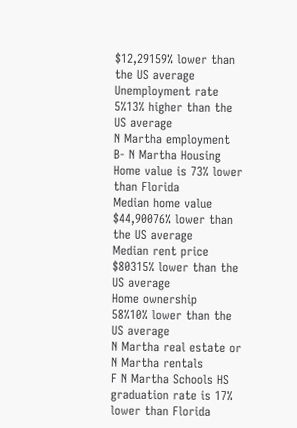$12,29159% lower than the US average
Unemployment rate
5%13% higher than the US average
N Martha employment
B- N Martha Housing Home value is 73% lower than Florida
Median home value
$44,90076% lower than the US average
Median rent price
$80315% lower than the US average
Home ownership
58%10% lower than the US average
N Martha real estate or N Martha rentals
F N Martha Schools HS graduation rate is 17% lower than Florida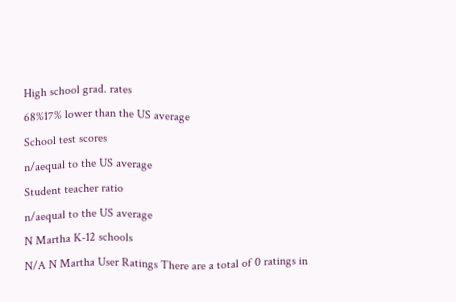High school grad. rates
68%17% lower than the US average
School test scores
n/aequal to the US average
Student teacher ratio
n/aequal to the US average
N Martha K-12 schools
N/A N Martha User Ratings There are a total of 0 ratings in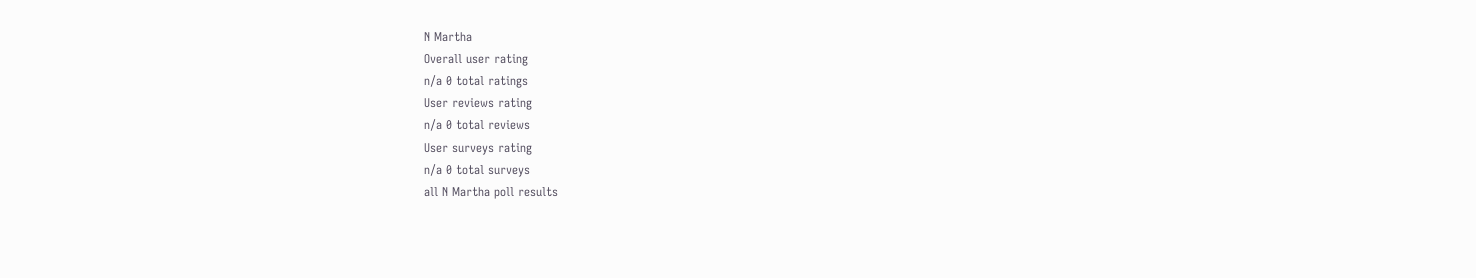N Martha
Overall user rating
n/a 0 total ratings
User reviews rating
n/a 0 total reviews
User surveys rating
n/a 0 total surveys
all N Martha poll results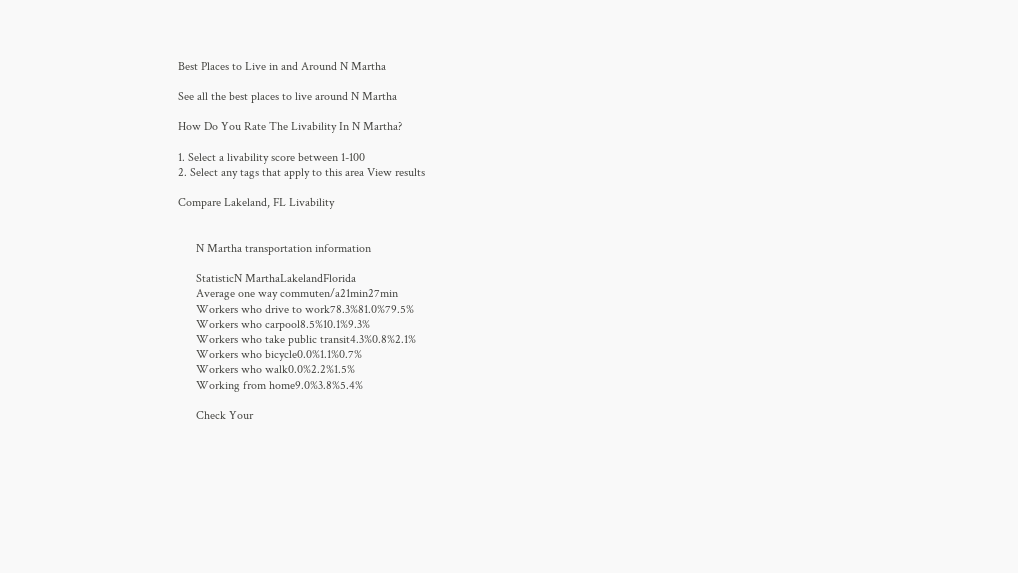Best Places to Live in and Around N Martha

See all the best places to live around N Martha

How Do You Rate The Livability In N Martha?

1. Select a livability score between 1-100
2. Select any tags that apply to this area View results

Compare Lakeland, FL Livability


      N Martha transportation information

      StatisticN MarthaLakelandFlorida
      Average one way commuten/a21min27min
      Workers who drive to work78.3%81.0%79.5%
      Workers who carpool8.5%10.1%9.3%
      Workers who take public transit4.3%0.8%2.1%
      Workers who bicycle0.0%1.1%0.7%
      Workers who walk0.0%2.2%1.5%
      Working from home9.0%3.8%5.4%

      Check Your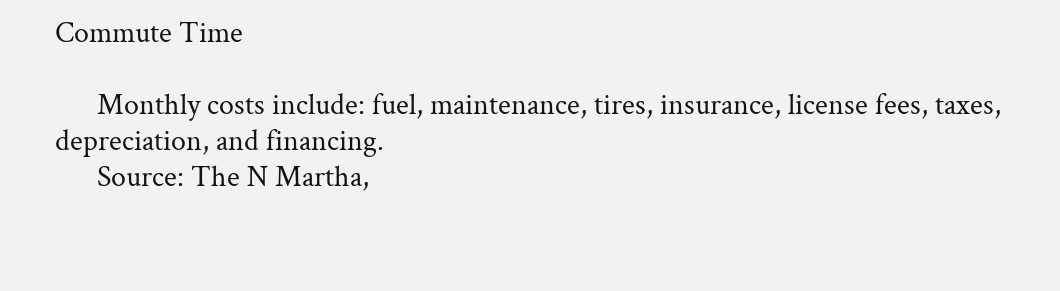Commute Time

      Monthly costs include: fuel, maintenance, tires, insurance, license fees, taxes, depreciation, and financing.
      Source: The N Martha,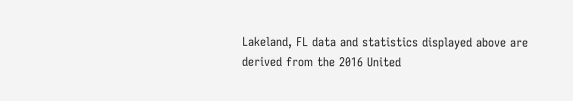Lakeland, FL data and statistics displayed above are derived from the 2016 United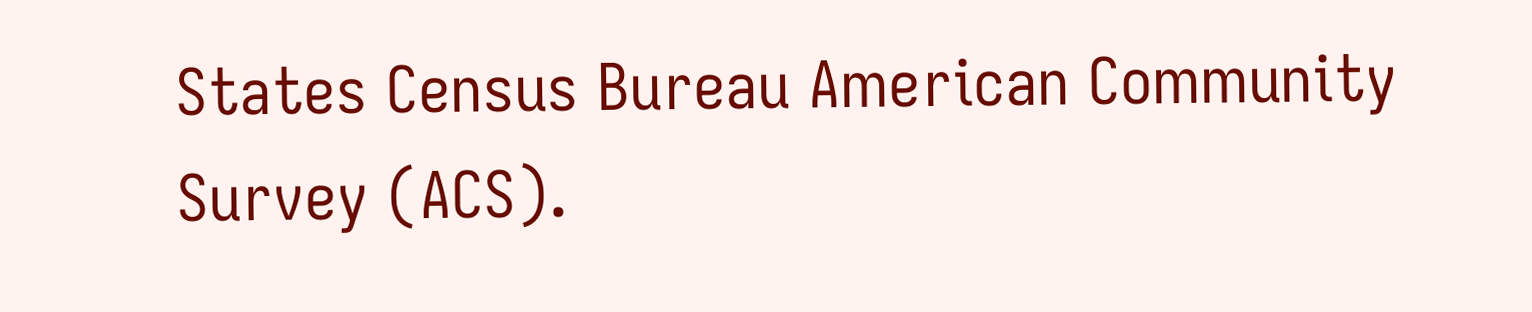States Census Bureau American Community Survey (ACS).